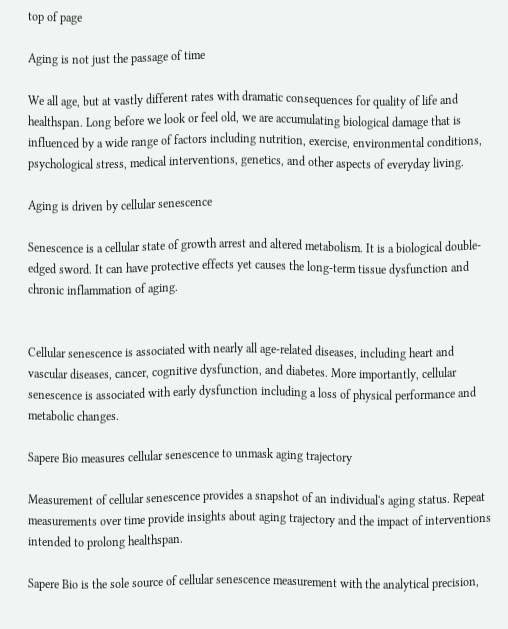top of page

Aging is not just the passage of time

We all age, but at vastly different rates with dramatic consequences for quality of life and healthspan. Long before we look or feel old, we are accumulating biological damage that is influenced by a wide range of factors including nutrition, exercise, environmental conditions, psychological stress, medical interventions, genetics, and other aspects of everyday living.

Aging is driven by cellular senescence

Senescence is a cellular state of growth arrest and altered metabolism. It is a biological double-edged sword. It can have protective effects yet causes the long-term tissue dysfunction and chronic inflammation of aging.


Cellular senescence is associated with nearly all age-related diseases, including heart and vascular diseases, cancer, cognitive dysfunction, and diabetes. More importantly, cellular senescence is associated with early dysfunction including a loss of physical performance and metabolic changes.

Sapere Bio measures cellular senescence to unmask aging trajectory

Measurement of cellular senescence provides a snapshot of an individual's aging status. Repeat measurements over time provide insights about aging trajectory and the impact of interventions intended to prolong healthspan.

Sapere Bio is the sole source of cellular senescence measurement with the analytical precision,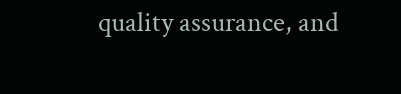quality assurance, and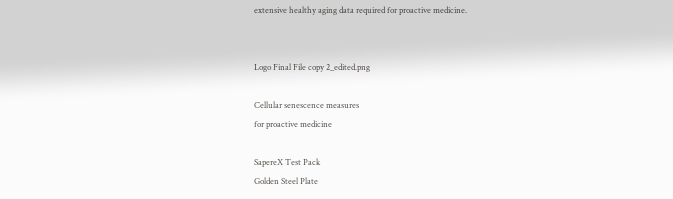extensive healthy aging data required for proactive medicine.


Logo Final File copy 2_edited.png

Cellular senescence measures
for proactive medicine

SapereX Test Pack
Golden Steel Plate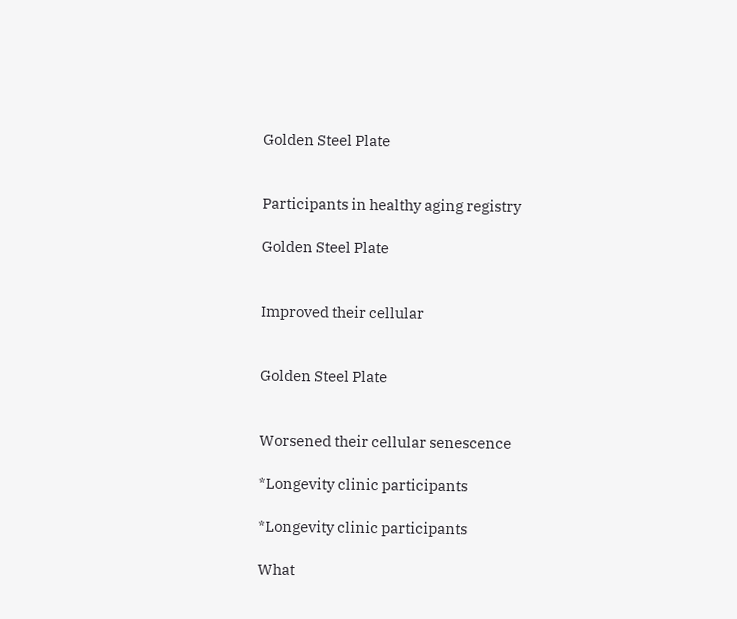Golden Steel Plate


Participants in healthy aging registry

Golden Steel Plate


Improved their cellular


Golden Steel Plate


Worsened their cellular senescence

*Longevity clinic participants

*Longevity clinic participants

What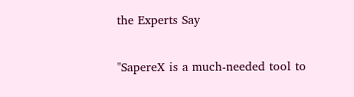the Experts Say

"SapereX is a much-needed tool to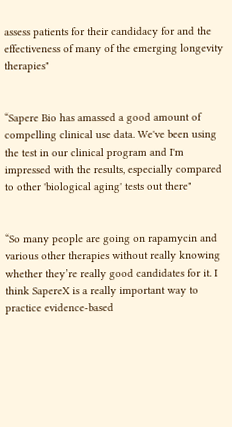assess patients for their candidacy for and the effectiveness of many of the emerging longevity therapies"


“Sapere Bio has amassed a good amount of compelling clinical use data. We've been using the test in our clinical program and I'm impressed with the results, especially compared to other 'biological aging' tests out there"


“So many people are going on rapamycin and various other therapies without really knowing whether they’re really good candidates for it. I think SapereX is a really important way to practice evidence-based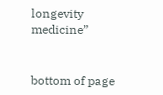longevity medicine”


bottom of page